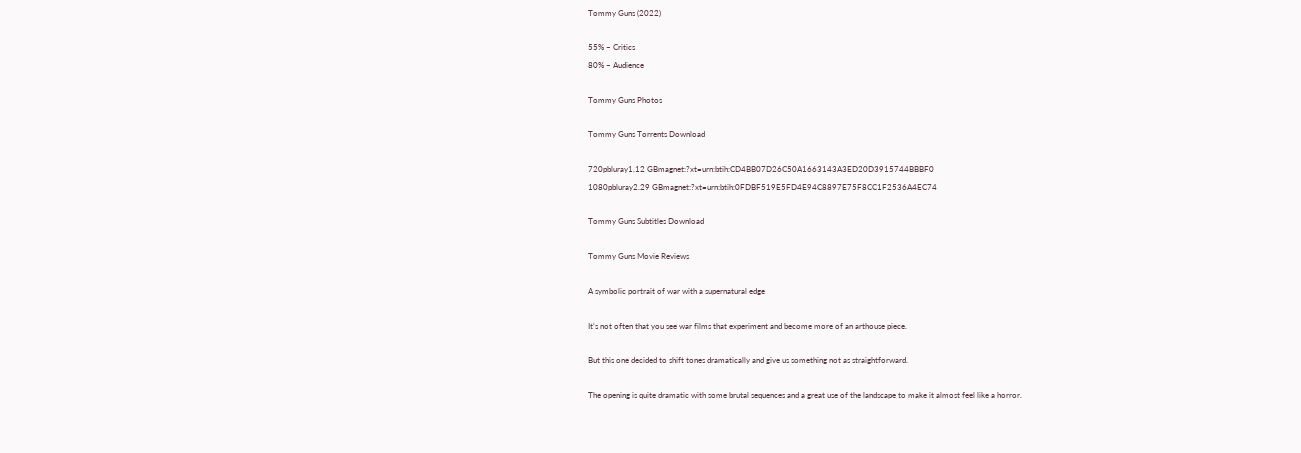Tommy Guns (2022)

55% – Critics
80% – Audience

Tommy Guns Photos

Tommy Guns Torrents Download

720pbluray1.12 GBmagnet:?xt=urn:btih:CD4BB07D26C50A1663143A3ED20D3915744BBBF0
1080pbluray2.29 GBmagnet:?xt=urn:btih:0FDBF519E5FD4E94C8897E75F8CC1F2536A4EC74

Tommy Guns Subtitles Download

Tommy Guns Movie Reviews

A symbolic portrait of war with a supernatural edge

It’s not often that you see war films that experiment and become more of an arthouse piece.

But this one decided to shift tones dramatically and give us something not as straightforward.

The opening is quite dramatic with some brutal sequences and a great use of the landscape to make it almost feel like a horror.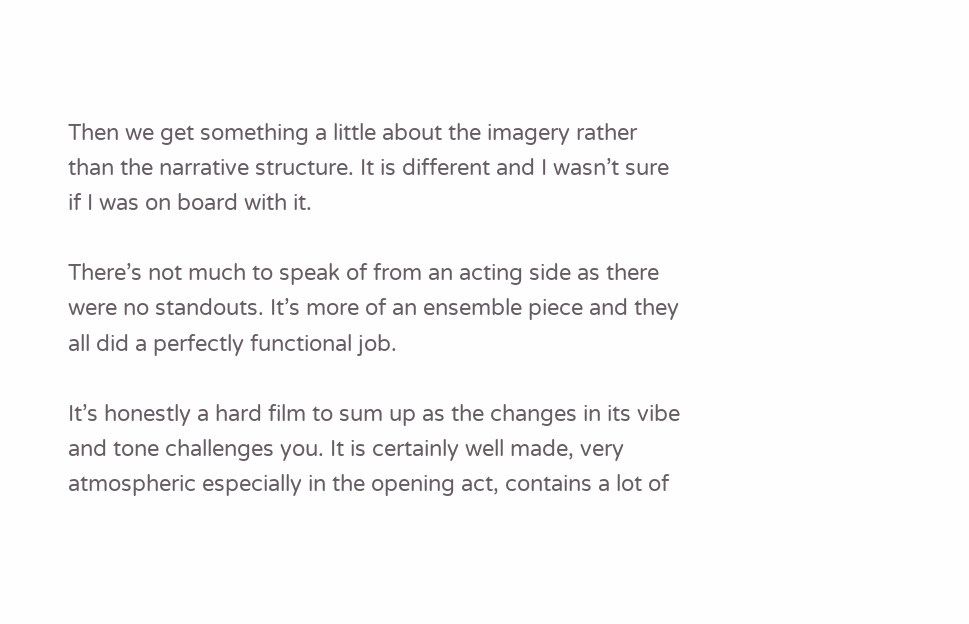Then we get something a little about the imagery rather than the narrative structure. It is different and I wasn’t sure if I was on board with it.

There’s not much to speak of from an acting side as there were no standouts. It’s more of an ensemble piece and they all did a perfectly functional job.

It’s honestly a hard film to sum up as the changes in its vibe and tone challenges you. It is certainly well made, very atmospheric especially in the opening act, contains a lot of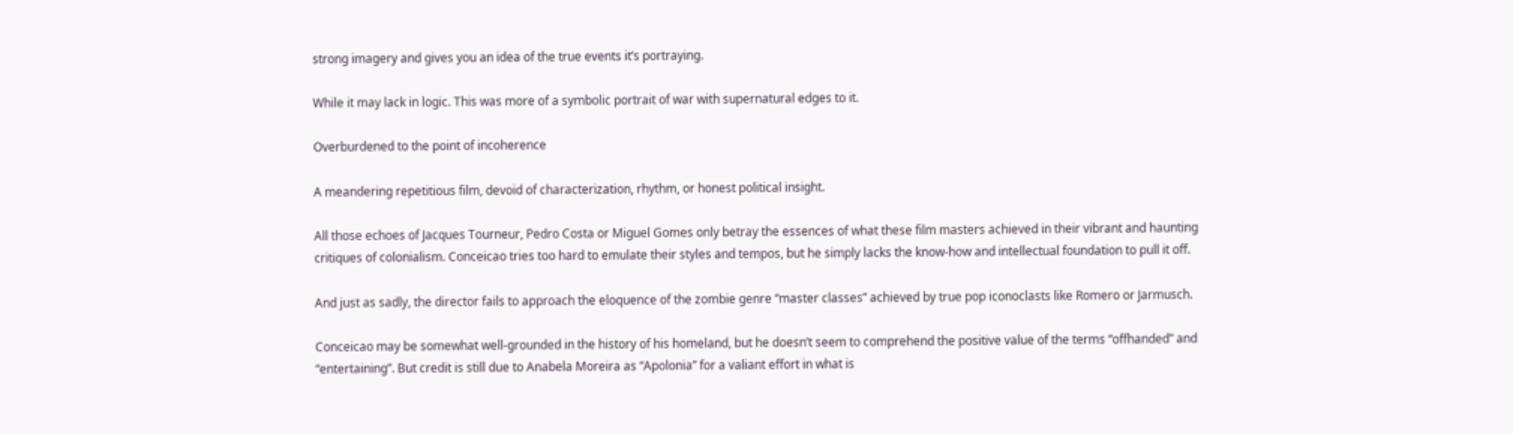strong imagery and gives you an idea of the true events it’s portraying.

While it may lack in logic. This was more of a symbolic portrait of war with supernatural edges to it.

Overburdened to the point of incoherence

A meandering repetitious film, devoid of characterization, rhythm, or honest political insight.

All those echoes of Jacques Tourneur, Pedro Costa or Miguel Gomes only betray the essences of what these film masters achieved in their vibrant and haunting critiques of colonialism. Conceicao tries too hard to emulate their styles and tempos, but he simply lacks the know-how and intellectual foundation to pull it off.

And just as sadly, the director fails to approach the eloquence of the zombie genre “master classes” achieved by true pop iconoclasts like Romero or Jarmusch.

Conceicao may be somewhat well-grounded in the history of his homeland, but he doesn’t seem to comprehend the positive value of the terms “offhanded” and “entertaining”. But credit is still due to Anabela Moreira as “Apolonia” for a valiant effort in what is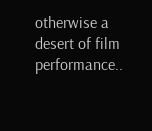otherwise a desert of film performance..